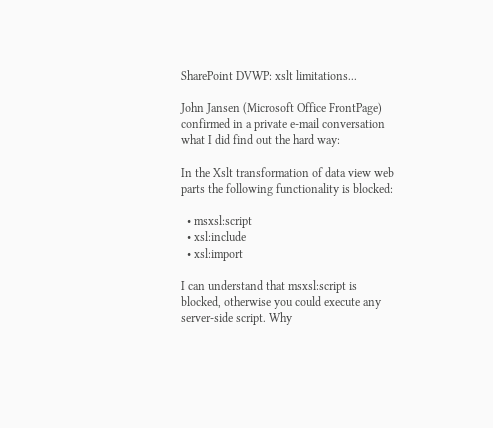SharePoint DVWP: xslt limitations...

John Jansen (Microsoft Office FrontPage) confirmed in a private e-mail conversation what I did find out the hard way:

In the Xslt transformation of data view web parts the following functionality is blocked:

  • msxsl:script
  • xsl:include
  • xsl:import

I can understand that msxsl:script is blocked, otherwise you could execute any server-side script. Why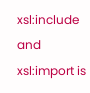xsl:include and xsl:import is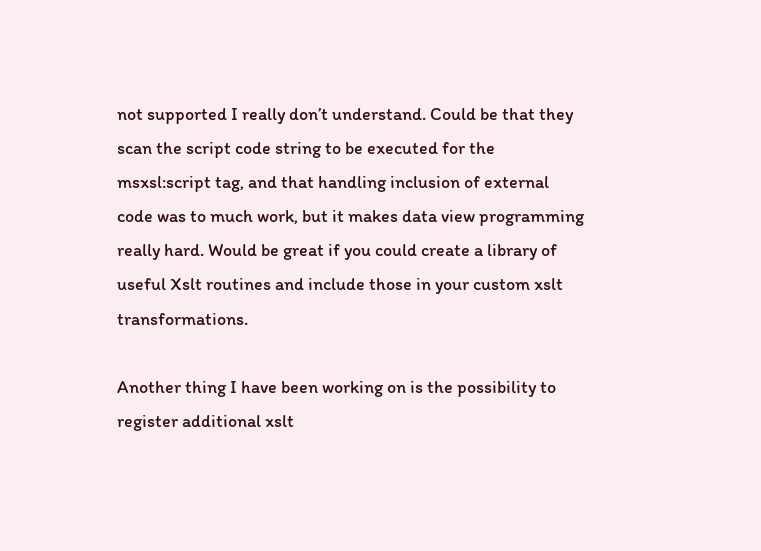not supported I really don’t understand. Could be that they scan the script code string to be executed for the msxsl:script tag, and that handling inclusion of external code was to much work, but it makes data view programming really hard. Would be great if you could create a library of useful Xslt routines and include those in your custom xslt transformations.

Another thing I have been working on is the possibility to register additional xslt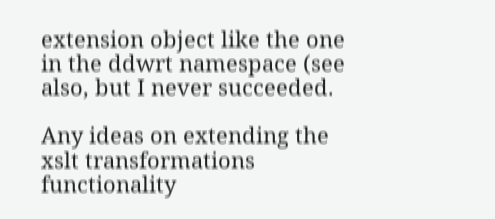extension object like the one in the ddwrt namespace (see also, but I never succeeded.

Any ideas on extending the xslt transformations functionality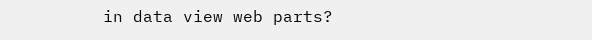in data view web parts?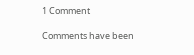1 Comment

Comments have been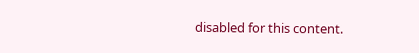disabled for this content.